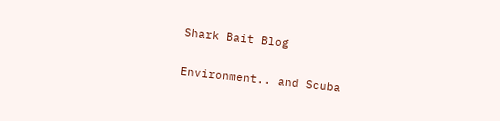Shark Bait Blog

Environment.. and Scuba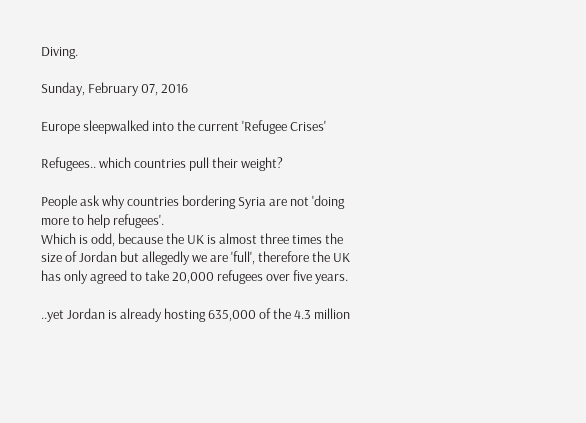Diving.

Sunday, February 07, 2016

Europe sleepwalked into the current 'Refugee Crises'

Refugees.. which countries pull their weight?

People ask why countries bordering Syria are not 'doing more to help refugees'.
Which is odd, because the UK is almost three times the size of Jordan but allegedly we are 'full', therefore the UK has only agreed to take 20,000 refugees over five years.

..yet Jordan is already hosting 635,000 of the 4.3 million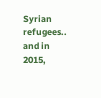Syrian refugees.. and in 2015,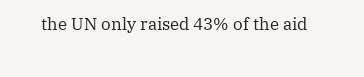the UN only raised 43% of the aid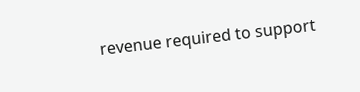revenue required to support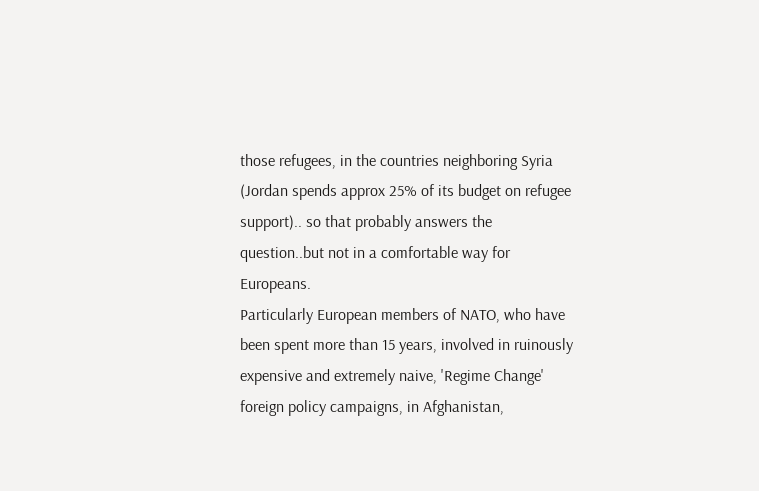those refugees, in the countries neighboring Syria (Jordan spends approx 25% of its budget on refugee support).. so that probably answers the question..but not in a comfortable way for Europeans.
Particularly European members of NATO, who have been spent more than 15 years, involved in ruinously expensive and extremely naive, 'Regime Change' foreign policy campaigns, in Afghanistan,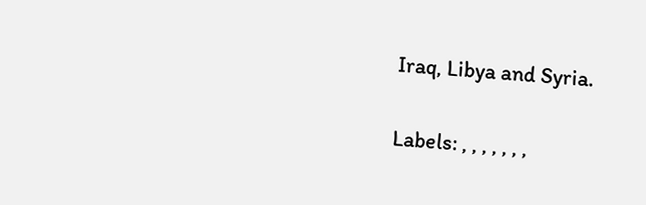Iraq, Libya and Syria.

Labels: , , , , , , ,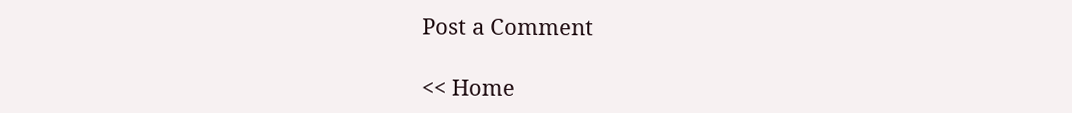Post a Comment

<< Home